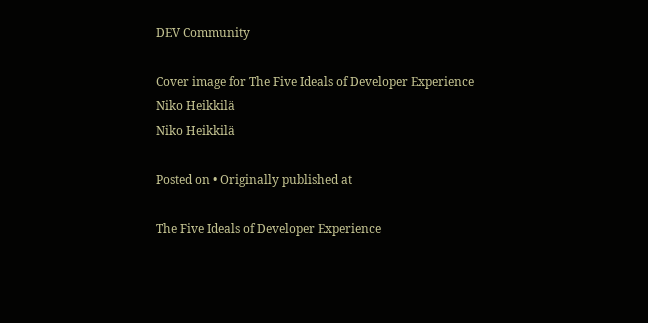DEV Community

Cover image for The Five Ideals of Developer Experience
Niko Heikkilä
Niko Heikkilä

Posted on • Originally published at

The Five Ideals of Developer Experience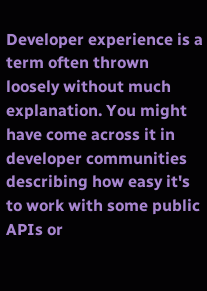Developer experience is a term often thrown loosely without much explanation. You might have come across it in developer communities describing how easy it's to work with some public APIs or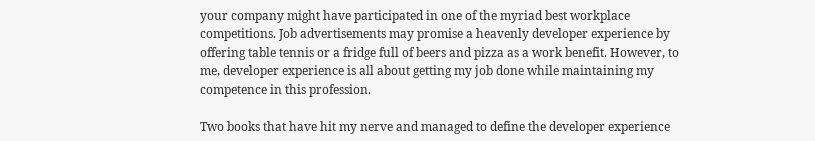your company might have participated in one of the myriad best workplace competitions. Job advertisements may promise a heavenly developer experience by offering table tennis or a fridge full of beers and pizza as a work benefit. However, to me, developer experience is all about getting my job done while maintaining my competence in this profession.

Two books that have hit my nerve and managed to define the developer experience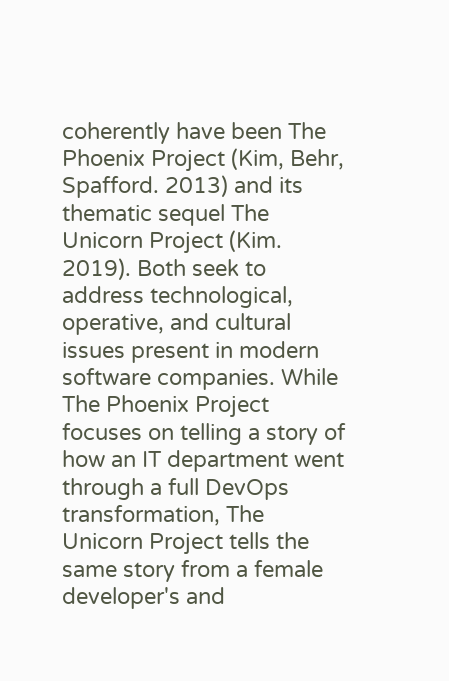coherently have been The Phoenix Project (Kim, Behr, Spafford. 2013) and its thematic sequel The Unicorn Project (Kim. 2019). Both seek to address technological, operative, and cultural issues present in modern software companies. While The Phoenix Project focuses on telling a story of how an IT department went through a full DevOps transformation, The Unicorn Project tells the same story from a female developer's and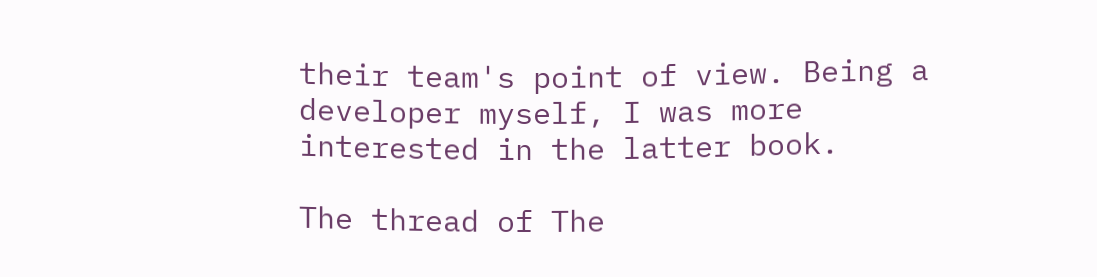their team's point of view. Being a developer myself, I was more interested in the latter book.

The thread of The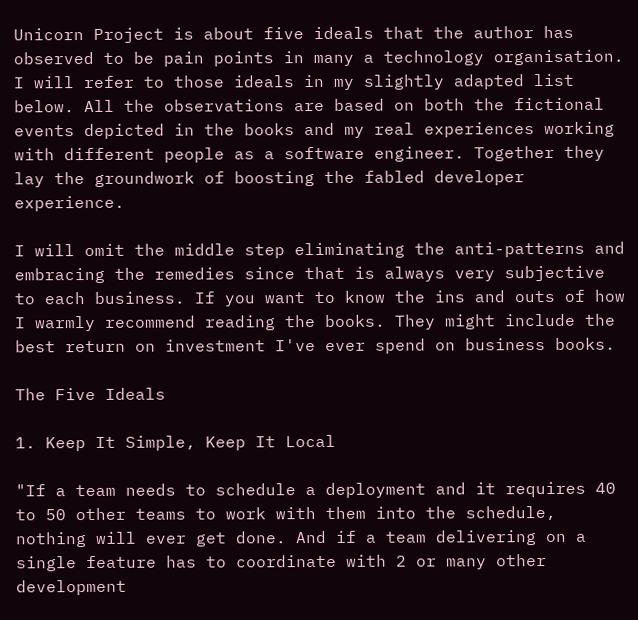Unicorn Project is about five ideals that the author has observed to be pain points in many a technology organisation. I will refer to those ideals in my slightly adapted list below. All the observations are based on both the fictional events depicted in the books and my real experiences working with different people as a software engineer. Together they lay the groundwork of boosting the fabled developer experience.

I will omit the middle step eliminating the anti-patterns and embracing the remedies since that is always very subjective to each business. If you want to know the ins and outs of how I warmly recommend reading the books. They might include the best return on investment I've ever spend on business books.

The Five Ideals

1. Keep It Simple, Keep It Local

"If a team needs to schedule a deployment and it requires 40 to 50 other teams to work with them into the schedule, nothing will ever get done. And if a team delivering on a single feature has to coordinate with 2 or many other development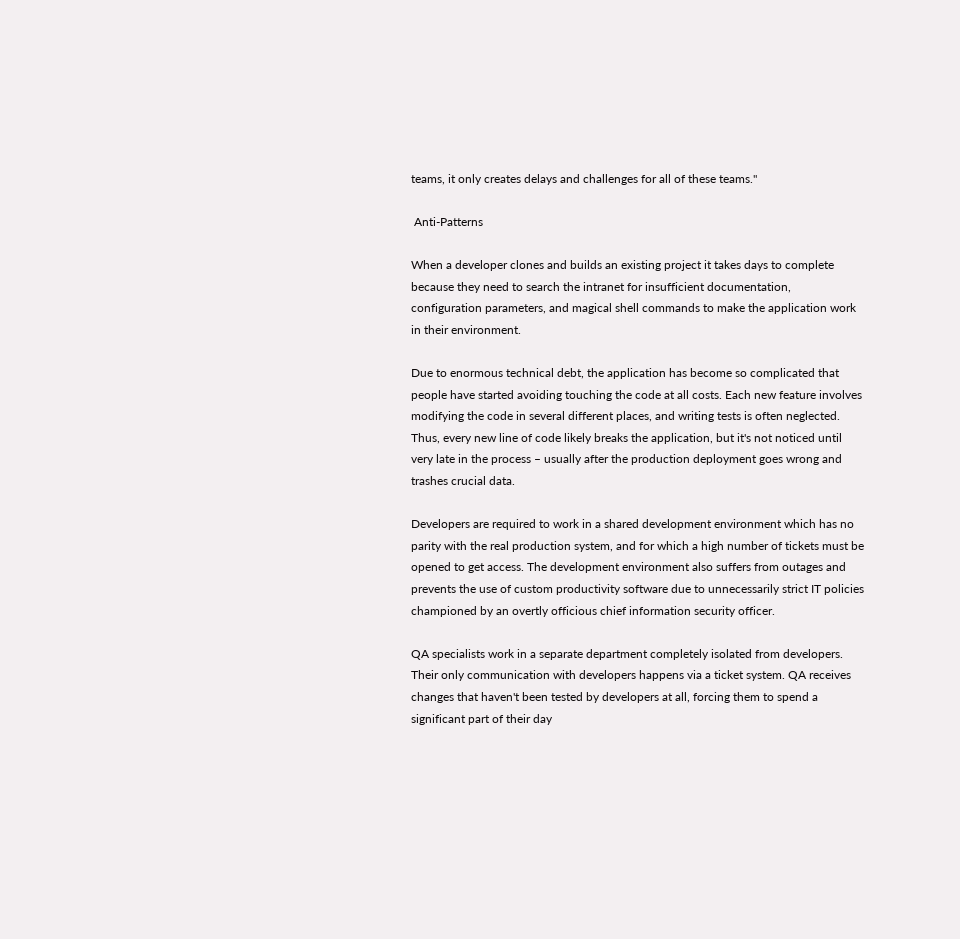teams, it only creates delays and challenges for all of these teams."

 Anti-Patterns

When a developer clones and builds an existing project it takes days to complete because they need to search the intranet for insufficient documentation, configuration parameters, and magical shell commands to make the application work in their environment.

Due to enormous technical debt, the application has become so complicated that people have started avoiding touching the code at all costs. Each new feature involves modifying the code in several different places, and writing tests is often neglected. Thus, every new line of code likely breaks the application, but it's not noticed until very late in the process – usually after the production deployment goes wrong and trashes crucial data.

Developers are required to work in a shared development environment which has no parity with the real production system, and for which a high number of tickets must be opened to get access. The development environment also suffers from outages and prevents the use of custom productivity software due to unnecessarily strict IT policies championed by an overtly officious chief information security officer.

QA specialists work in a separate department completely isolated from developers. Their only communication with developers happens via a ticket system. QA receives changes that haven't been tested by developers at all, forcing them to spend a significant part of their day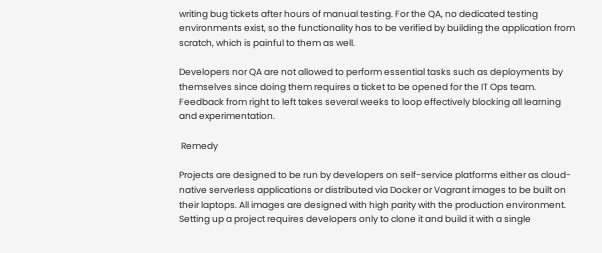writing bug tickets after hours of manual testing. For the QA, no dedicated testing environments exist, so the functionality has to be verified by building the application from scratch, which is painful to them as well.

Developers nor QA are not allowed to perform essential tasks such as deployments by themselves since doing them requires a ticket to be opened for the IT Ops team. Feedback from right to left takes several weeks to loop effectively blocking all learning and experimentation.

 Remedy

Projects are designed to be run by developers on self-service platforms either as cloud-native serverless applications or distributed via Docker or Vagrant images to be built on their laptops. All images are designed with high parity with the production environment. Setting up a project requires developers only to clone it and build it with a single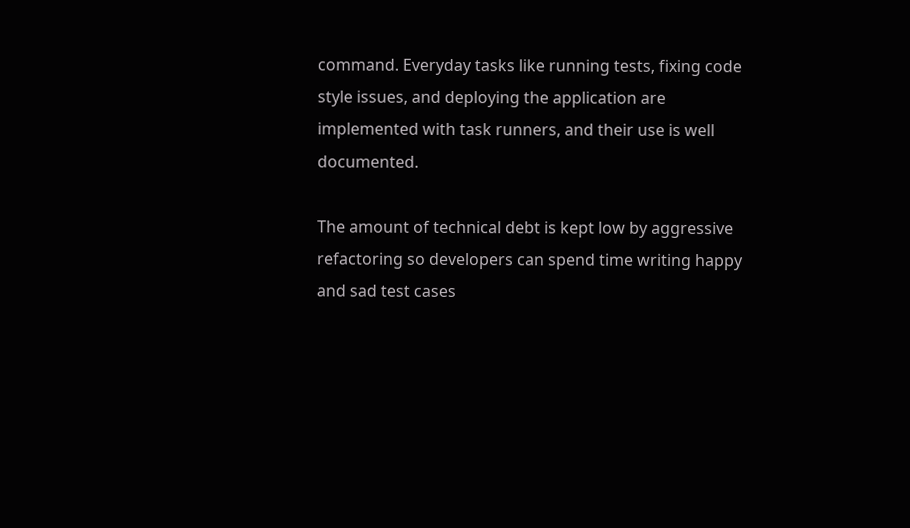command. Everyday tasks like running tests, fixing code style issues, and deploying the application are implemented with task runners, and their use is well documented.

The amount of technical debt is kept low by aggressive refactoring so developers can spend time writing happy and sad test cases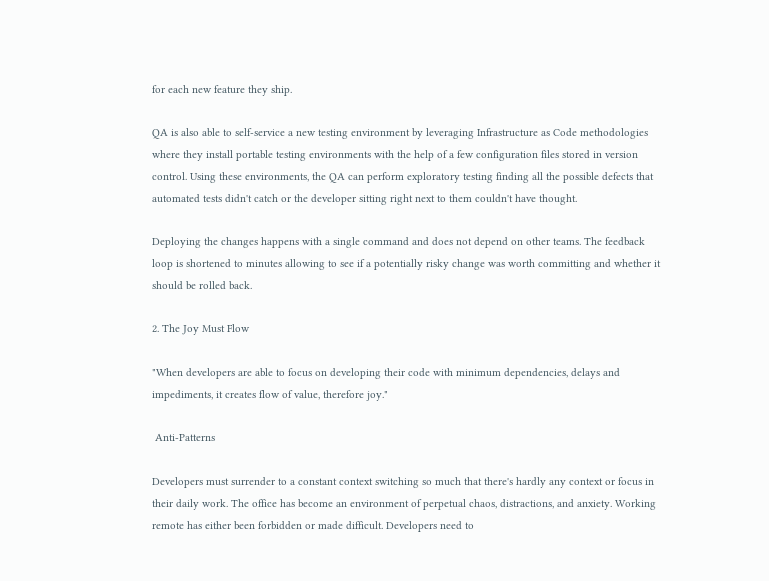for each new feature they ship.

QA is also able to self-service a new testing environment by leveraging Infrastructure as Code methodologies where they install portable testing environments with the help of a few configuration files stored in version control. Using these environments, the QA can perform exploratory testing finding all the possible defects that automated tests didn't catch or the developer sitting right next to them couldn't have thought.

Deploying the changes happens with a single command and does not depend on other teams. The feedback loop is shortened to minutes allowing to see if a potentially risky change was worth committing and whether it should be rolled back.

2. The Joy Must Flow

"When developers are able to focus on developing their code with minimum dependencies, delays and impediments, it creates flow of value, therefore joy."

 Anti-Patterns

Developers must surrender to a constant context switching so much that there's hardly any context or focus in their daily work. The office has become an environment of perpetual chaos, distractions, and anxiety. Working remote has either been forbidden or made difficult. Developers need to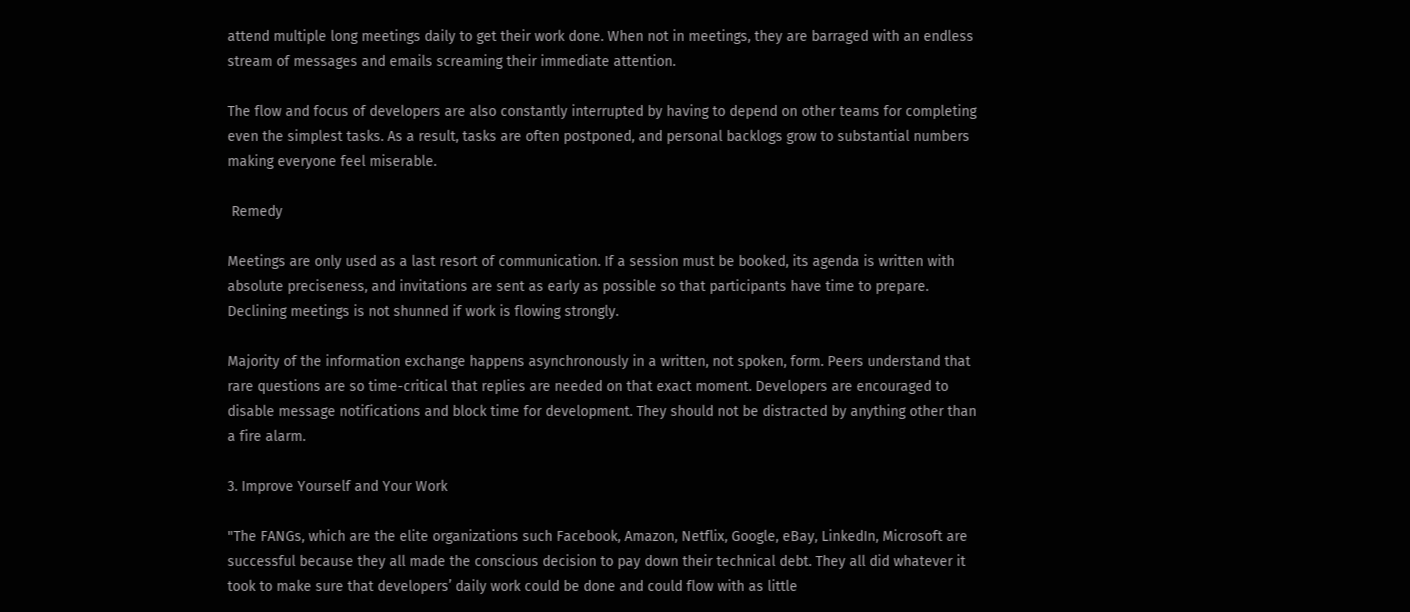attend multiple long meetings daily to get their work done. When not in meetings, they are barraged with an endless stream of messages and emails screaming their immediate attention.

The flow and focus of developers are also constantly interrupted by having to depend on other teams for completing even the simplest tasks. As a result, tasks are often postponed, and personal backlogs grow to substantial numbers making everyone feel miserable.

 Remedy

Meetings are only used as a last resort of communication. If a session must be booked, its agenda is written with absolute preciseness, and invitations are sent as early as possible so that participants have time to prepare. Declining meetings is not shunned if work is flowing strongly.

Majority of the information exchange happens asynchronously in a written, not spoken, form. Peers understand that rare questions are so time-critical that replies are needed on that exact moment. Developers are encouraged to disable message notifications and block time for development. They should not be distracted by anything other than a fire alarm.

3. Improve Yourself and Your Work

"The FANGs, which are the elite organizations such Facebook, Amazon, Netflix, Google, eBay, LinkedIn, Microsoft are successful because they all made the conscious decision to pay down their technical debt. They all did whatever it took to make sure that developers’ daily work could be done and could flow with as little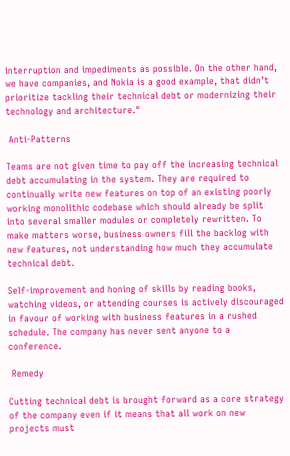interruption and impediments as possible. On the other hand, we have companies, and Nokia is a good example, that didn’t prioritize tackling their technical debt or modernizing their technology and architecture."

 Anti-Patterns

Teams are not given time to pay off the increasing technical debt accumulating in the system. They are required to continually write new features on top of an existing poorly working monolithic codebase which should already be split into several smaller modules or completely rewritten. To make matters worse, business owners fill the backlog with new features, not understanding how much they accumulate technical debt.

Self-improvement and honing of skills by reading books, watching videos, or attending courses is actively discouraged in favour of working with business features in a rushed schedule. The company has never sent anyone to a conference.

 Remedy

Cutting technical debt is brought forward as a core strategy of the company even if it means that all work on new projects must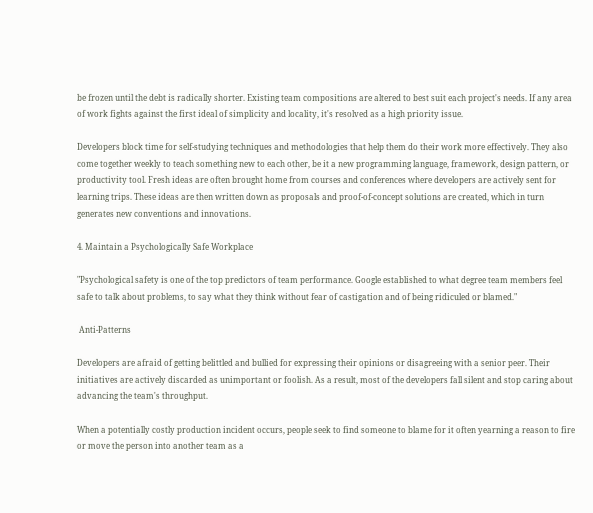be frozen until the debt is radically shorter. Existing team compositions are altered to best suit each project's needs. If any area of work fights against the first ideal of simplicity and locality, it's resolved as a high priority issue.

Developers block time for self-studying techniques and methodologies that help them do their work more effectively. They also come together weekly to teach something new to each other, be it a new programming language, framework, design pattern, or productivity tool. Fresh ideas are often brought home from courses and conferences where developers are actively sent for learning trips. These ideas are then written down as proposals and proof-of-concept solutions are created, which in turn generates new conventions and innovations.

4. Maintain a Psychologically Safe Workplace

"Psychological safety is one of the top predictors of team performance. Google established to what degree team members feel safe to talk about problems, to say what they think without fear of castigation and of being ridiculed or blamed."

 Anti-Patterns

Developers are afraid of getting belittled and bullied for expressing their opinions or disagreeing with a senior peer. Their initiatives are actively discarded as unimportant or foolish. As a result, most of the developers fall silent and stop caring about advancing the team's throughput.

When a potentially costly production incident occurs, people seek to find someone to blame for it often yearning a reason to fire or move the person into another team as a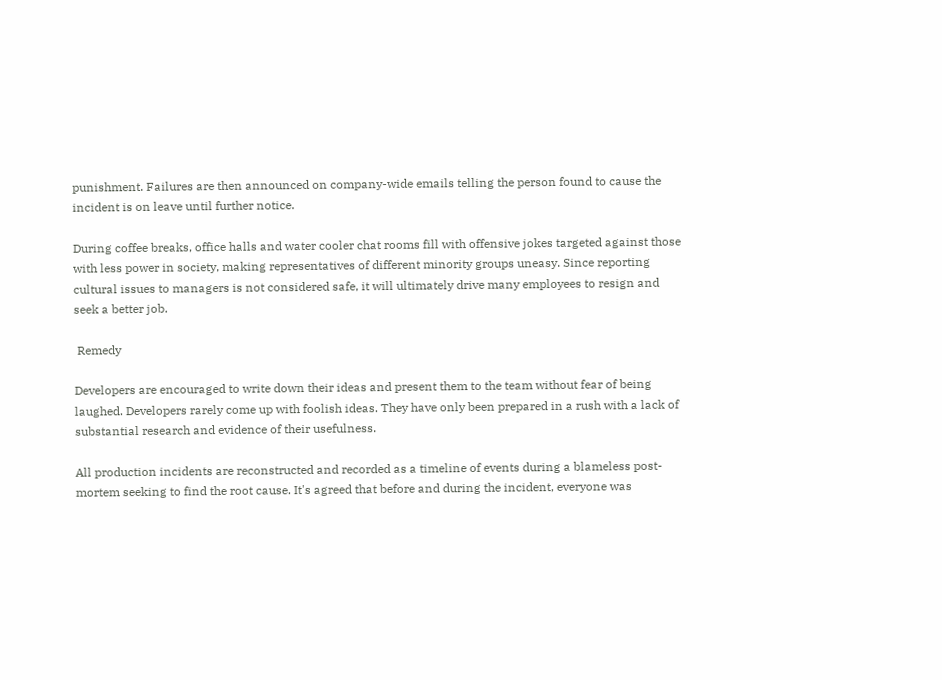punishment. Failures are then announced on company-wide emails telling the person found to cause the incident is on leave until further notice.

During coffee breaks, office halls and water cooler chat rooms fill with offensive jokes targeted against those with less power in society, making representatives of different minority groups uneasy. Since reporting cultural issues to managers is not considered safe, it will ultimately drive many employees to resign and seek a better job.

 Remedy

Developers are encouraged to write down their ideas and present them to the team without fear of being laughed. Developers rarely come up with foolish ideas. They have only been prepared in a rush with a lack of substantial research and evidence of their usefulness.

All production incidents are reconstructed and recorded as a timeline of events during a blameless post-mortem seeking to find the root cause. It's agreed that before and during the incident, everyone was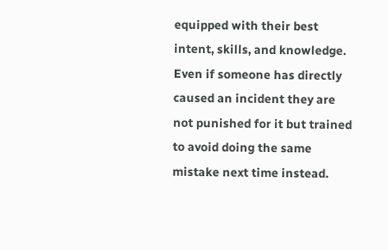equipped with their best intent, skills, and knowledge. Even if someone has directly caused an incident they are not punished for it but trained to avoid doing the same mistake next time instead.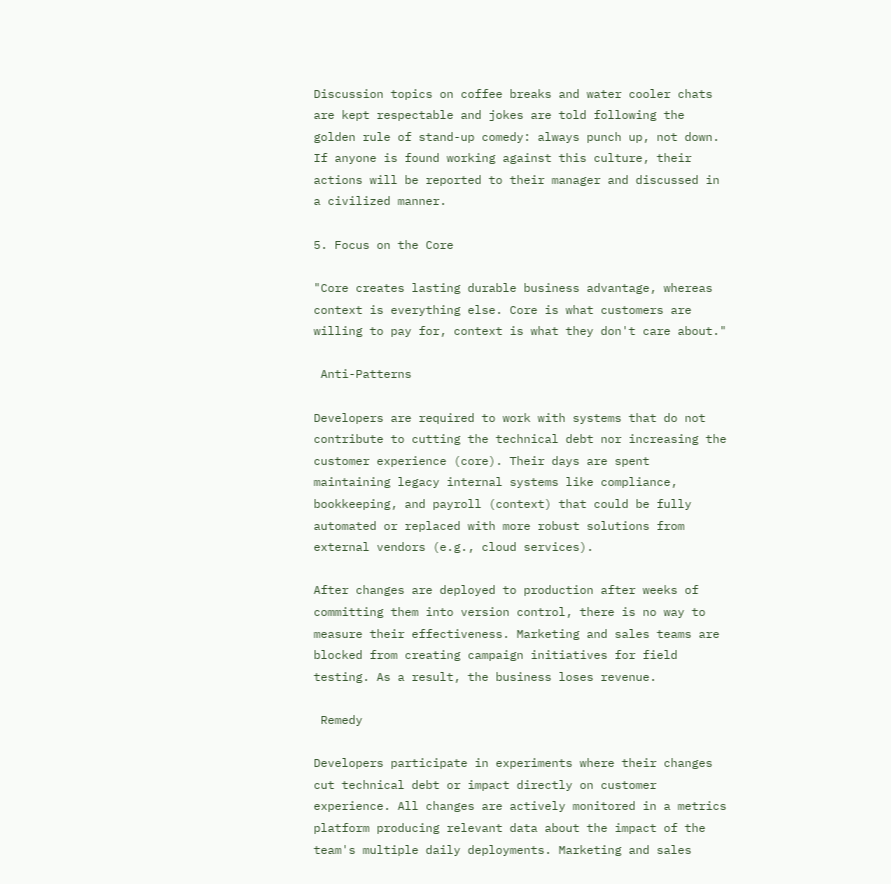Discussion topics on coffee breaks and water cooler chats are kept respectable and jokes are told following the golden rule of stand-up comedy: always punch up, not down. If anyone is found working against this culture, their actions will be reported to their manager and discussed in a civilized manner.

5. Focus on the Core

"Core creates lasting durable business advantage, whereas context is everything else. Core is what customers are willing to pay for, context is what they don't care about."

 Anti-Patterns

Developers are required to work with systems that do not contribute to cutting the technical debt nor increasing the customer experience (core). Their days are spent maintaining legacy internal systems like compliance, bookkeeping, and payroll (context) that could be fully automated or replaced with more robust solutions from external vendors (e.g., cloud services).

After changes are deployed to production after weeks of committing them into version control, there is no way to measure their effectiveness. Marketing and sales teams are blocked from creating campaign initiatives for field testing. As a result, the business loses revenue.

 Remedy

Developers participate in experiments where their changes cut technical debt or impact directly on customer experience. All changes are actively monitored in a metrics platform producing relevant data about the impact of the team's multiple daily deployments. Marketing and sales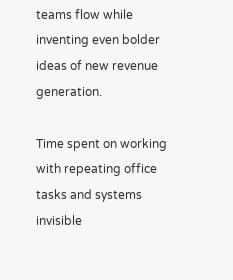teams flow while inventing even bolder ideas of new revenue generation.

Time spent on working with repeating office tasks and systems invisible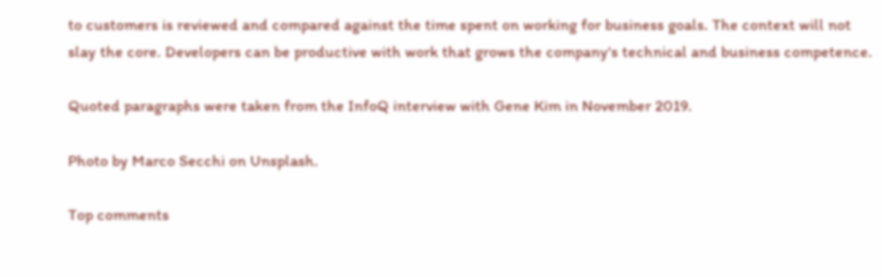to customers is reviewed and compared against the time spent on working for business goals. The context will not slay the core. Developers can be productive with work that grows the company's technical and business competence.

Quoted paragraphs were taken from the InfoQ interview with Gene Kim in November 2019.

Photo by Marco Secchi on Unsplash.

Top comments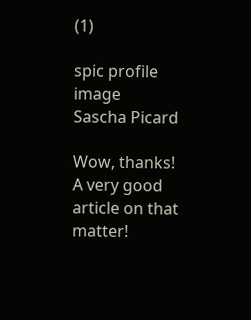(1)

spic profile image
Sascha Picard

Wow, thanks! A very good article on that matter!